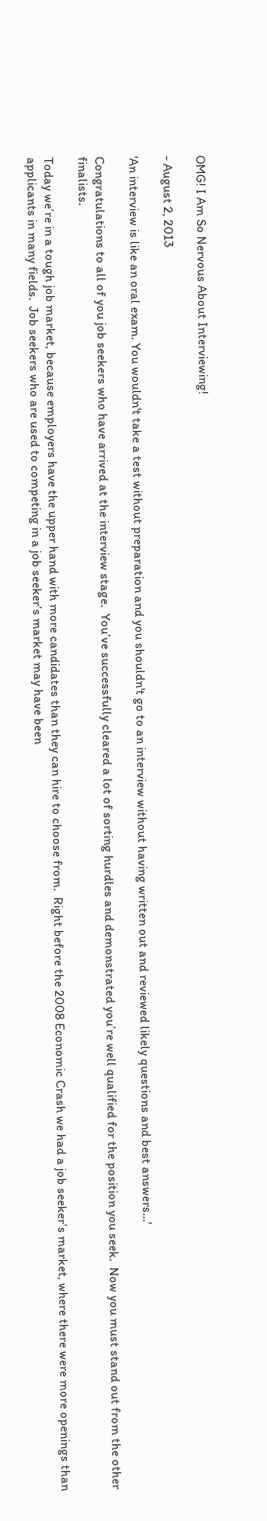OMG! I Am So Nervous About Interviewing!

- August 2, 2013

'An interview is like an oral exam. You wouldn't take a test without preparation and you shouldn't go to an interview without having written out and reviewed likely questions and best answers...'

Congratulations to all of you job seekers who have arrived at the interview stage.  You’ve successfully cleared a lot of sorting hurdles and demonstrated you’re well qualified for the position you seek.  Now you must stand out from the other finalists.

Today we’re in a tough job market, because employers have the upper hand with more candidates than they can hire to choose from.  Right before the 2008 Economic Crash we had a job seeker’s market, where there were more openings than applicants in many fields.  Job seekers who are used to competing in a job seeker’s market may have been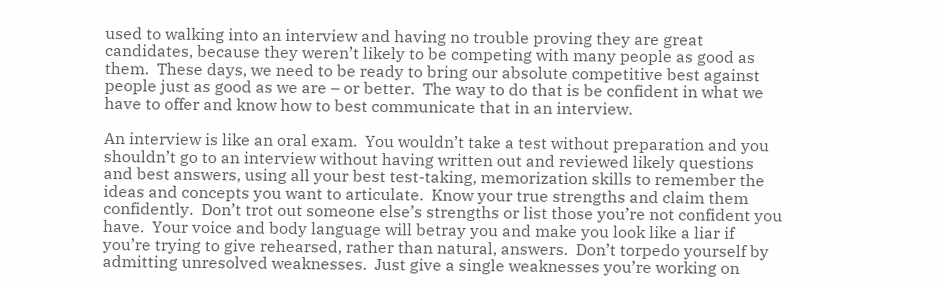used to walking into an interview and having no trouble proving they are great candidates, because they weren’t likely to be competing with many people as good as them.  These days, we need to be ready to bring our absolute competitive best against people just as good as we are – or better.  The way to do that is be confident in what we have to offer and know how to best communicate that in an interview.

An interview is like an oral exam.  You wouldn’t take a test without preparation and you shouldn’t go to an interview without having written out and reviewed likely questions and best answers, using all your best test-taking, memorization skills to remember the ideas and concepts you want to articulate.  Know your true strengths and claim them confidently.  Don’t trot out someone else’s strengths or list those you’re not confident you have.  Your voice and body language will betray you and make you look like a liar if you’re trying to give rehearsed, rather than natural, answers.  Don’t torpedo yourself by admitting unresolved weaknesses.  Just give a single weaknesses you’re working on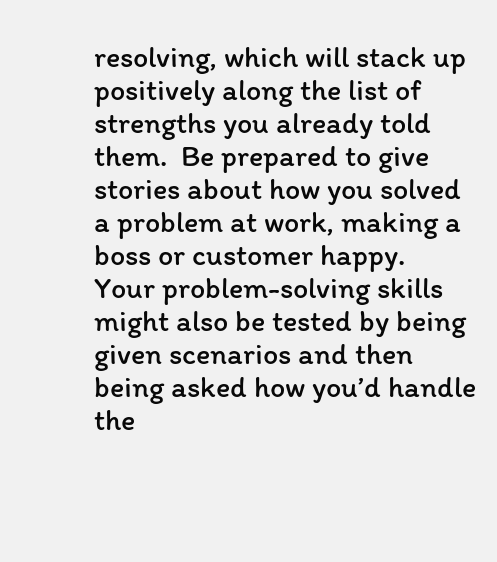resolving, which will stack up positively along the list of strengths you already told them.  Be prepared to give stories about how you solved a problem at work, making a boss or customer happy.  Your problem-solving skills might also be tested by being given scenarios and then being asked how you’d handle the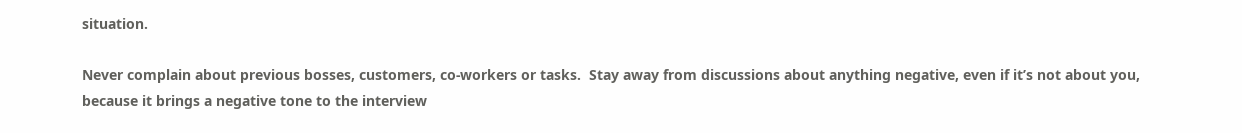situation.

Never complain about previous bosses, customers, co-workers or tasks.  Stay away from discussions about anything negative, even if it’s not about you, because it brings a negative tone to the interview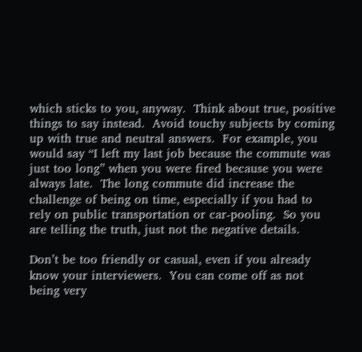which sticks to you, anyway.  Think about true, positive things to say instead.  Avoid touchy subjects by coming up with true and neutral answers.  For example, you would say “I left my last job because the commute was just too long” when you were fired because you were always late.  The long commute did increase the challenge of being on time, especially if you had to rely on public transportation or car-pooling.  So you are telling the truth, just not the negative details.

Don’t be too friendly or casual, even if you already know your interviewers.  You can come off as not being very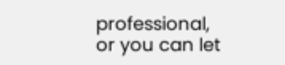professional, or you can let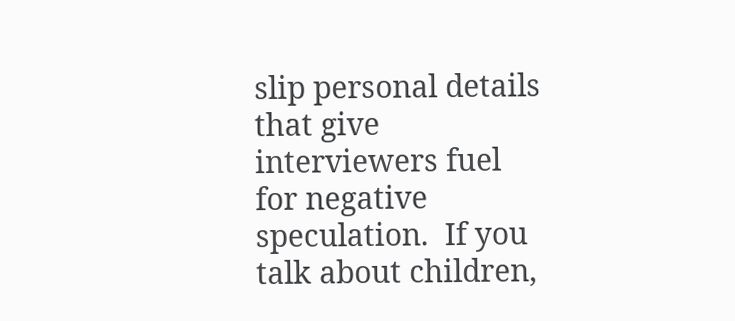slip personal details that give interviewers fuel for negative speculation.  If you talk about children,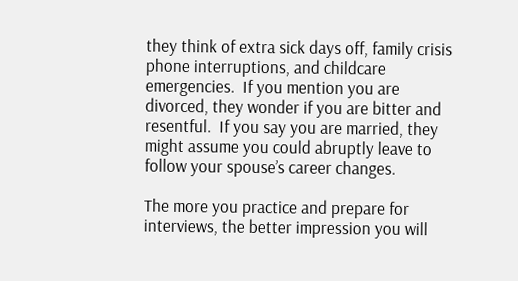they think of extra sick days off, family crisis phone interruptions, and childcare emergencies.  If you mention you are divorced, they wonder if you are bitter and resentful.  If you say you are married, they might assume you could abruptly leave to follow your spouse’s career changes.

The more you practice and prepare for interviews, the better impression you will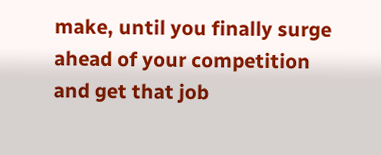make, until you finally surge ahead of your competition and get that job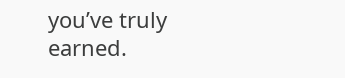you’ve truly earned.